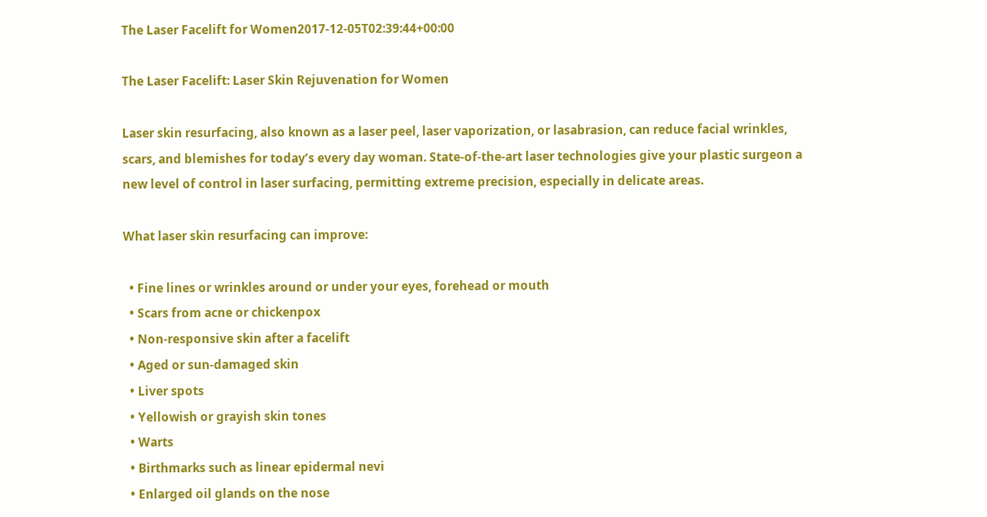The Laser Facelift for Women2017-12-05T02:39:44+00:00

The Laser Facelift: Laser Skin Rejuvenation for Women

Laser skin resurfacing, also known as a laser peel, laser vaporization, or lasabrasion, can reduce facial wrinkles, scars, and blemishes for today’s every day woman. State-of-the-art laser technologies give your plastic surgeon a new level of control in laser surfacing, permitting extreme precision, especially in delicate areas.

What laser skin resurfacing can improve:

  • Fine lines or wrinkles around or under your eyes, forehead or mouth
  • Scars from acne or chickenpox
  • Non-responsive skin after a facelift
  • Aged or sun-damaged skin
  • Liver spots
  • Yellowish or grayish skin tones
  • Warts
  • Birthmarks such as linear epidermal nevi
  • Enlarged oil glands on the nose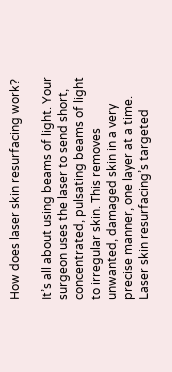How does laser skin resurfacing work?

It’s all about using beams of light. Your surgeon uses the laser to send short, concentrated, pulsating beams of light to irregular skin. This removes unwanted, damaged skin in a very precise manner, one layer at a time. Laser skin resurfacing’s targeted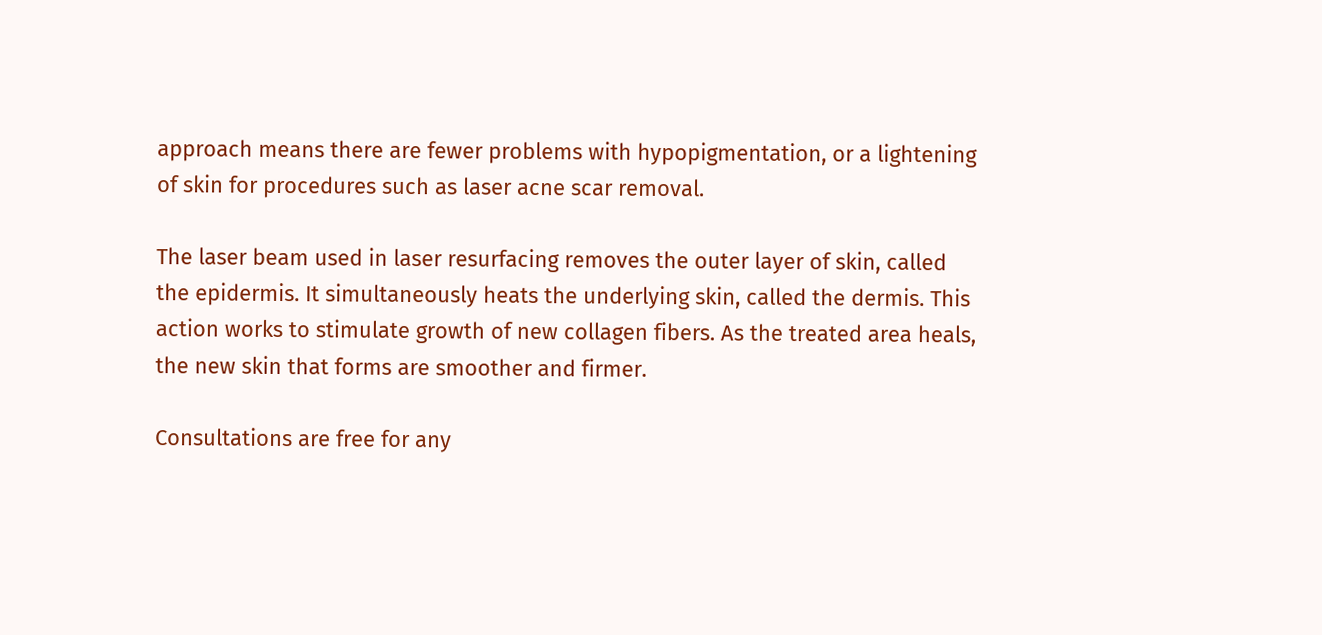approach means there are fewer problems with hypopigmentation, or a lightening of skin for procedures such as laser acne scar removal.

The laser beam used in laser resurfacing removes the outer layer of skin, called the epidermis. It simultaneously heats the underlying skin, called the dermis. This action works to stimulate growth of new collagen fibers. As the treated area heals, the new skin that forms are smoother and firmer.

Consultations are free for any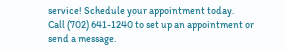service! Schedule your appointment today.
Call (702) 641-1240 to set up an appointment or send a message.